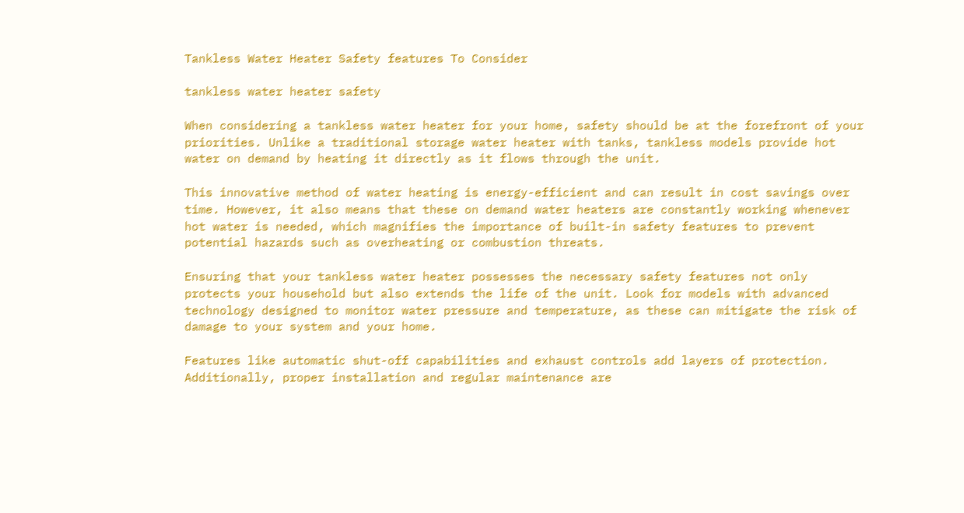Tankless Water Heater Safety features To Consider

tankless water heater safety

When considering a tankless water heater for your home, safety should be at the forefront of your priorities. Unlike a traditional storage water heater with tanks, tankless models provide hot water on demand by heating it directly as it flows through the unit.

This innovative method of water heating is energy-efficient and can result in cost savings over time. However, it also means that these on demand water heaters are constantly working whenever hot water is needed, which magnifies the importance of built-in safety features to prevent potential hazards such as overheating or combustion threats.

Ensuring that your tankless water heater possesses the necessary safety features not only protects your household but also extends the life of the unit. Look for models with advanced technology designed to monitor water pressure and temperature, as these can mitigate the risk of damage to your system and your home.

Features like automatic shut-off capabilities and exhaust controls add layers of protection. Additionally, proper installation and regular maintenance are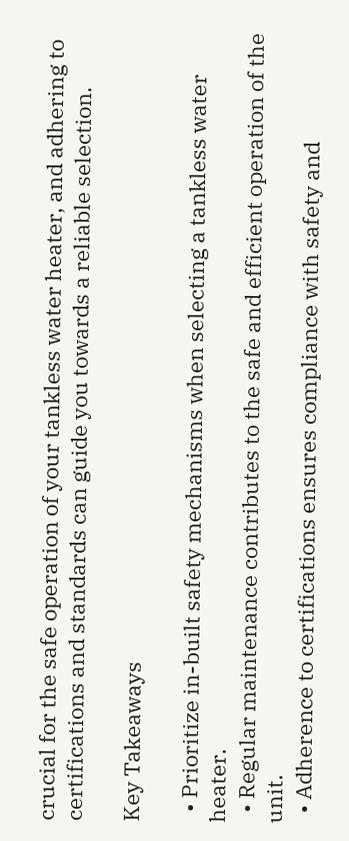crucial for the safe operation of your tankless water heater, and adhering to certifications and standards can guide you towards a reliable selection.

Key Takeaways

  • Prioritize in-built safety mechanisms when selecting a tankless water heater.
  • Regular maintenance contributes to the safe and efficient operation of the unit.
  • Adherence to certifications ensures compliance with safety and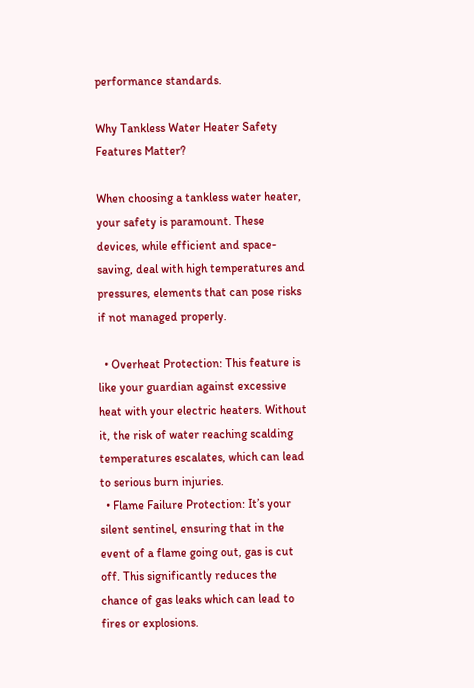performance standards.

Why Tankless Water Heater Safety Features Matter?

When choosing a tankless water heater, your safety is paramount. These devices, while efficient and space-saving, deal with high temperatures and pressures, elements that can pose risks if not managed properly.

  • Overheat Protection: This feature is like your guardian against excessive heat with your electric heaters. Without it, the risk of water reaching scalding temperatures escalates, which can lead to serious burn injuries.
  • Flame Failure Protection: It’s your silent sentinel, ensuring that in the event of a flame going out, gas is cut off. This significantly reduces the chance of gas leaks which can lead to fires or explosions.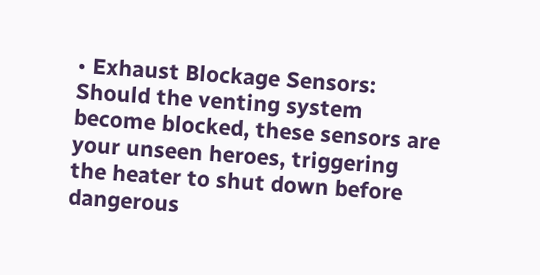• Exhaust Blockage Sensors: Should the venting system become blocked, these sensors are your unseen heroes, triggering the heater to shut down before dangerous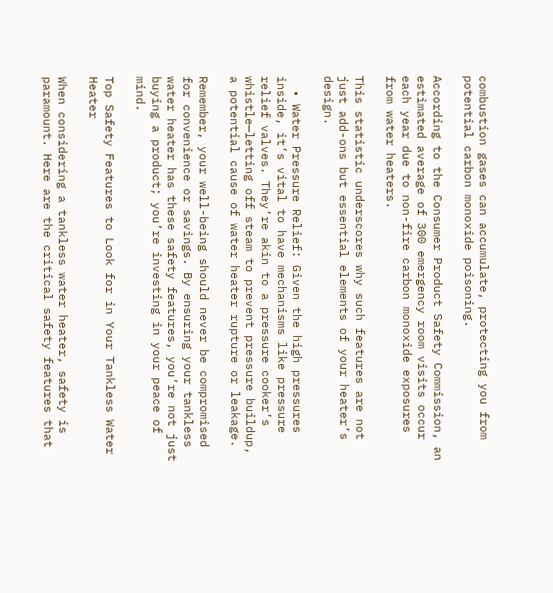combustion gases can accumulate, protecting you from potential carbon monoxide poisoning.

According to the Consumer Product Safety Commission, an estimated average of 300 emergency room visits occur each year due to non-fire carbon monoxide exposures from water heaters.

This statistic underscores why such features are not just add-ons but essential elements of your heater’s design.

  • Water Pressure Relief: Given the high pressures inside, it’s vital to have mechanisms like pressure relief valves. They’re akin to a pressure cooker’s whistle—letting off steam to prevent pressure buildup, a potential cause of water heater rupture or leakage.

Remember, your well-being should never be compromised for convenience or savings. By ensuring your tankless water heater has these safety features, you’re not just buying a product; you’re investing in your peace of mind.

Top Safety Features to Look for in Your Tankless Water Heater

When considering a tankless water heater, safety is paramount. Here are the critical safety features that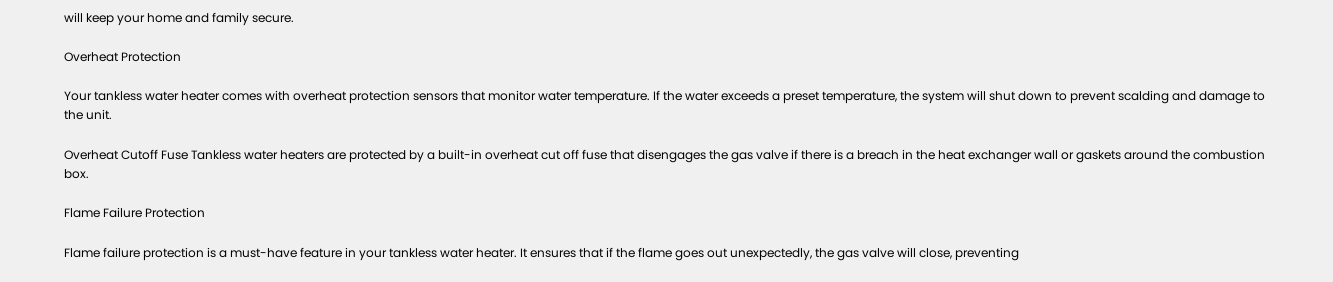will keep your home and family secure.

Overheat Protection

Your tankless water heater comes with overheat protection sensors that monitor water temperature. If the water exceeds a preset temperature, the system will shut down to prevent scalding and damage to the unit.

Overheat Cutoff Fuse Tankless water heaters are protected by a built-in overheat cut off fuse that disengages the gas valve if there is a breach in the heat exchanger wall or gaskets around the combustion box.

Flame Failure Protection

Flame failure protection is a must-have feature in your tankless water heater. It ensures that if the flame goes out unexpectedly, the gas valve will close, preventing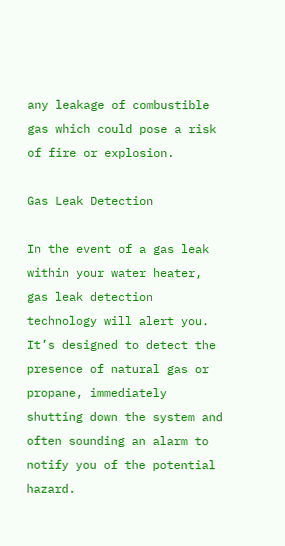any leakage of combustible gas which could pose a risk of fire or explosion.

Gas Leak Detection

In the event of a gas leak within your water heater, gas leak detection technology will alert you. It’s designed to detect the presence of natural gas or propane, immediately shutting down the system and often sounding an alarm to notify you of the potential hazard.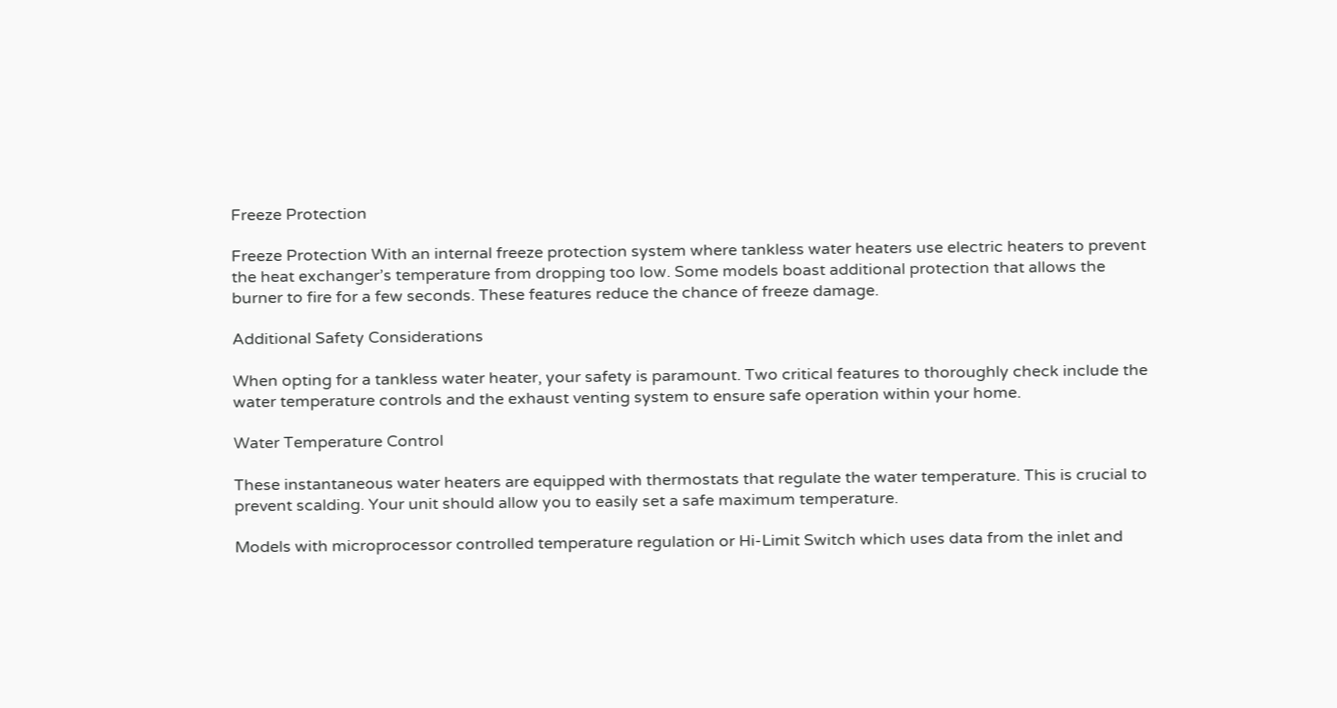Freeze Protection

Freeze Protection With an internal freeze protection system where tankless water heaters use electric heaters to prevent the heat exchanger’s temperature from dropping too low. Some models boast additional protection that allows the burner to fire for a few seconds. These features reduce the chance of freeze damage.

Additional Safety Considerations

When opting for a tankless water heater, your safety is paramount. Two critical features to thoroughly check include the water temperature controls and the exhaust venting system to ensure safe operation within your home.

Water Temperature Control

These instantaneous water heaters are equipped with thermostats that regulate the water temperature. This is crucial to prevent scalding. Your unit should allow you to easily set a safe maximum temperature.

Models with microprocessor controlled temperature regulation or Hi-Limit Switch which uses data from the inlet and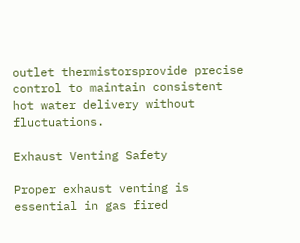outlet thermistorsprovide precise control to maintain consistent hot water delivery without fluctuations.

Exhaust Venting Safety

Proper exhaust venting is essential in gas fired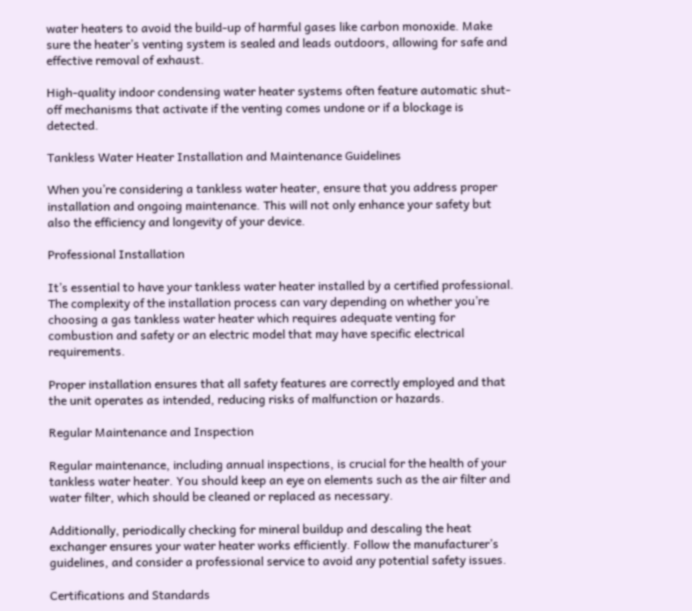water heaters to avoid the build-up of harmful gases like carbon monoxide. Make sure the heater’s venting system is sealed and leads outdoors, allowing for safe and effective removal of exhaust.

High-quality indoor condensing water heater systems often feature automatic shut-off mechanisms that activate if the venting comes undone or if a blockage is detected.

Tankless Water Heater Installation and Maintenance Guidelines

When you’re considering a tankless water heater, ensure that you address proper installation and ongoing maintenance. This will not only enhance your safety but also the efficiency and longevity of your device.

Professional Installation

It’s essential to have your tankless water heater installed by a certified professional. The complexity of the installation process can vary depending on whether you’re choosing a gas tankless water heater which requires adequate venting for combustion and safety or an electric model that may have specific electrical requirements.

Proper installation ensures that all safety features are correctly employed and that the unit operates as intended, reducing risks of malfunction or hazards.

Regular Maintenance and Inspection

Regular maintenance, including annual inspections, is crucial for the health of your tankless water heater. You should keep an eye on elements such as the air filter and water filter, which should be cleaned or replaced as necessary.

Additionally, periodically checking for mineral buildup and descaling the heat exchanger ensures your water heater works efficiently. Follow the manufacturer’s guidelines, and consider a professional service to avoid any potential safety issues.

Certifications and Standards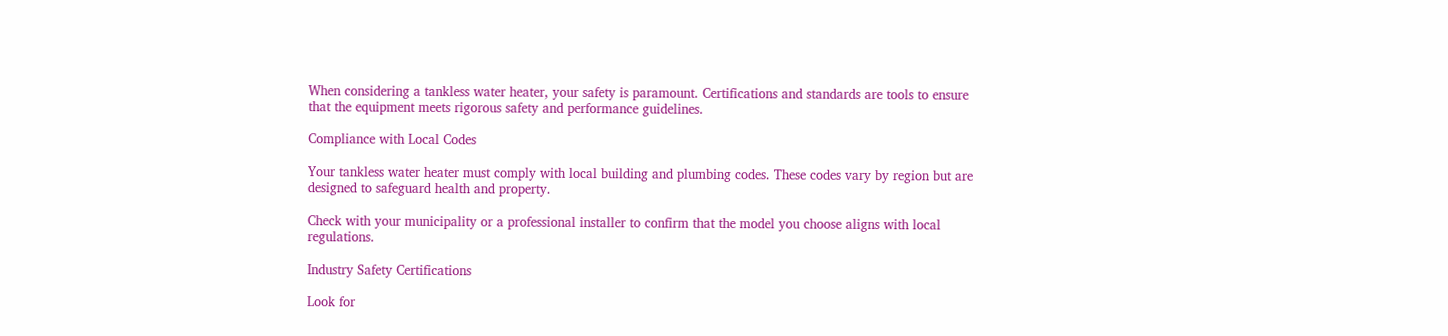When considering a tankless water heater, your safety is paramount. Certifications and standards are tools to ensure that the equipment meets rigorous safety and performance guidelines.

Compliance with Local Codes

Your tankless water heater must comply with local building and plumbing codes. These codes vary by region but are designed to safeguard health and property.

Check with your municipality or a professional installer to confirm that the model you choose aligns with local regulations.

Industry Safety Certifications

Look for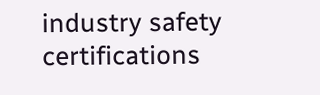industry safety certifications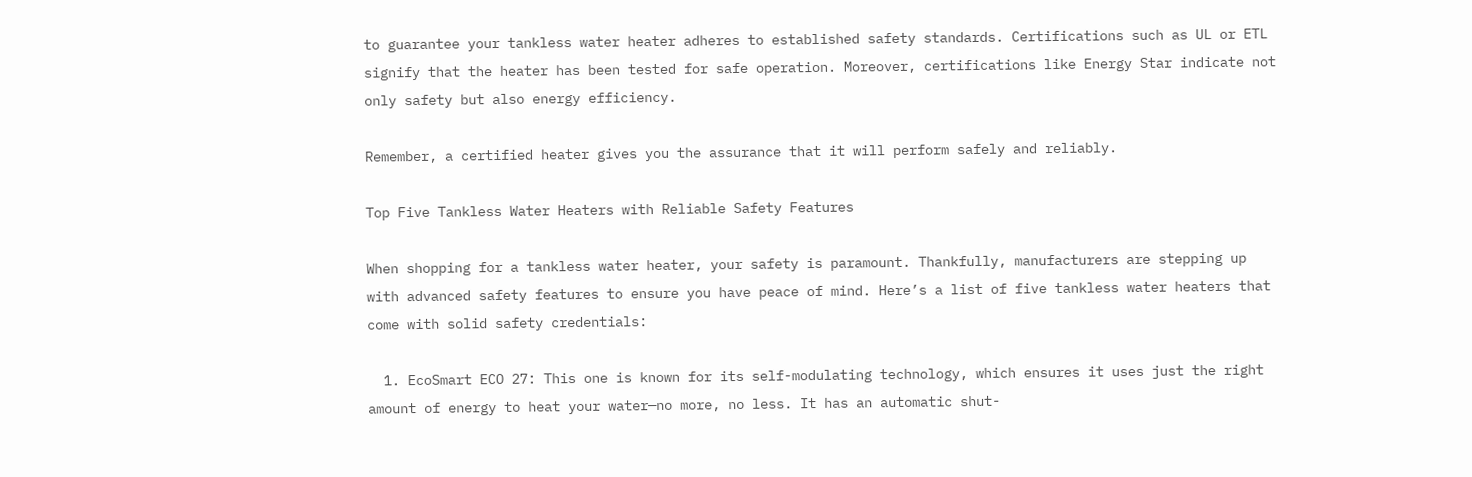to guarantee your tankless water heater adheres to established safety standards. Certifications such as UL or ETL signify that the heater has been tested for safe operation. Moreover, certifications like Energy Star indicate not only safety but also energy efficiency.

Remember, a certified heater gives you the assurance that it will perform safely and reliably.

Top Five Tankless Water Heaters with Reliable Safety Features

When shopping for a tankless water heater, your safety is paramount. Thankfully, manufacturers are stepping up with advanced safety features to ensure you have peace of mind. Here’s a list of five tankless water heaters that come with solid safety credentials:

  1. EcoSmart ECO 27: This one is known for its self-modulating technology, which ensures it uses just the right amount of energy to heat your water—no more, no less. It has an automatic shut-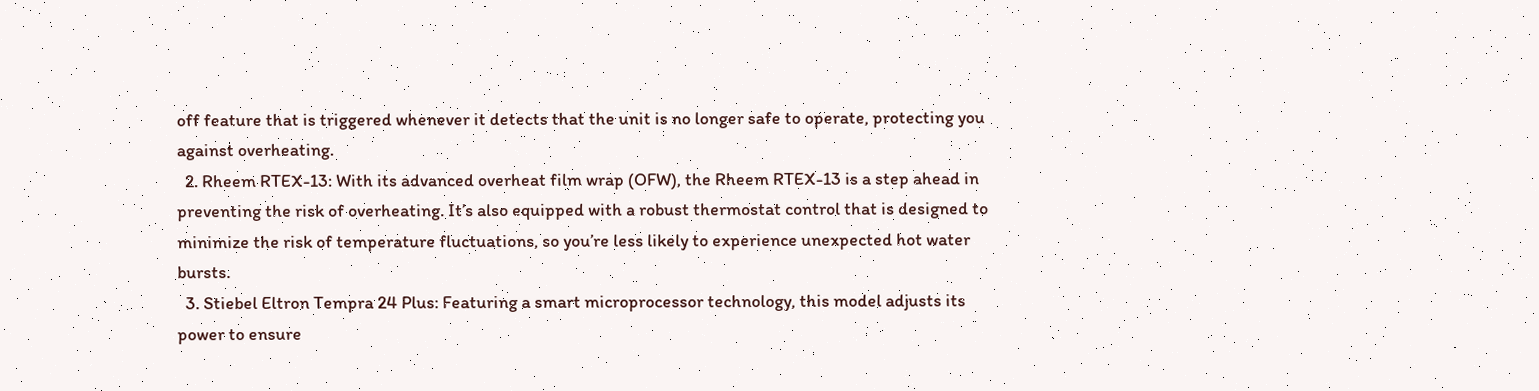off feature that is triggered whenever it detects that the unit is no longer safe to operate, protecting you against overheating.
  2. Rheem RTEX-13: With its advanced overheat film wrap (OFW), the Rheem RTEX-13 is a step ahead in preventing the risk of overheating. It’s also equipped with a robust thermostat control that is designed to minimize the risk of temperature fluctuations, so you’re less likely to experience unexpected hot water bursts.
  3. Stiebel Eltron Tempra 24 Plus: Featuring a smart microprocessor technology, this model adjusts its power to ensure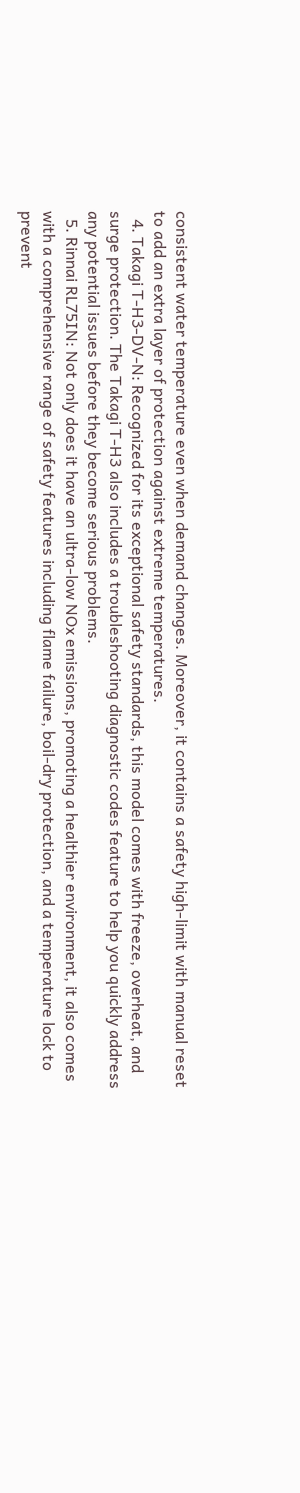consistent water temperature even when demand changes. Moreover, it contains a safety high-limit with manual reset to add an extra layer of protection against extreme temperatures.
  4. Takagi T-H3-DV-N: Recognized for its exceptional safety standards, this model comes with freeze, overheat, and surge protection. The Takagi T-H3 also includes a troubleshooting diagnostic codes feature to help you quickly address any potential issues before they become serious problems.
  5. Rinnai RL75IN: Not only does it have an ultra-low NOx emissions, promoting a healthier environment, it also comes with a comprehensive range of safety features including flame failure, boil-dry protection, and a temperature lock to prevent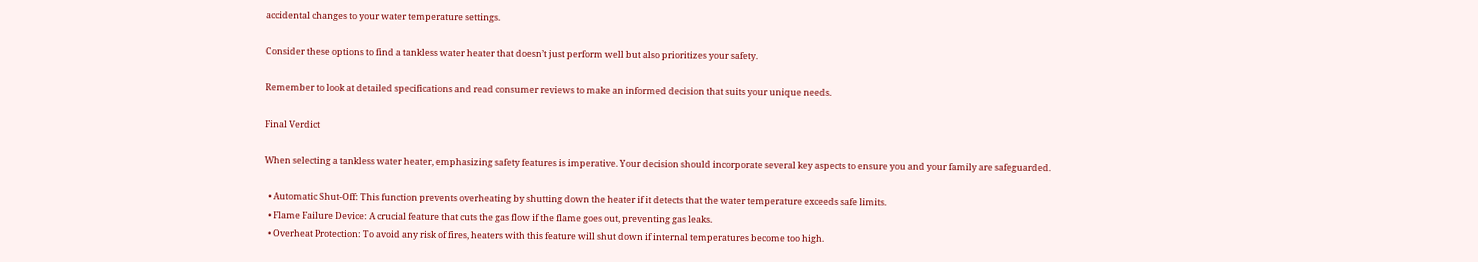accidental changes to your water temperature settings.

Consider these options to find a tankless water heater that doesn’t just perform well but also prioritizes your safety.

Remember to look at detailed specifications and read consumer reviews to make an informed decision that suits your unique needs.

Final Verdict

When selecting a tankless water heater, emphasizing safety features is imperative. Your decision should incorporate several key aspects to ensure you and your family are safeguarded.

  • Automatic Shut-Off: This function prevents overheating by shutting down the heater if it detects that the water temperature exceeds safe limits.
  • Flame Failure Device: A crucial feature that cuts the gas flow if the flame goes out, preventing gas leaks.
  • Overheat Protection: To avoid any risk of fires, heaters with this feature will shut down if internal temperatures become too high.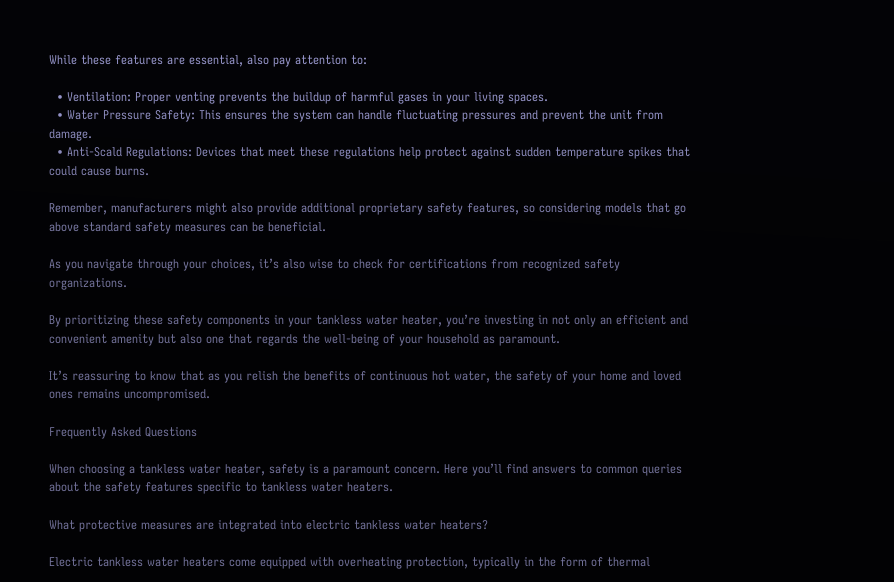While these features are essential, also pay attention to:

  • Ventilation: Proper venting prevents the buildup of harmful gases in your living spaces.
  • Water Pressure Safety: This ensures the system can handle fluctuating pressures and prevent the unit from damage.
  • Anti-Scald Regulations: Devices that meet these regulations help protect against sudden temperature spikes that could cause burns.

Remember, manufacturers might also provide additional proprietary safety features, so considering models that go above standard safety measures can be beneficial.

As you navigate through your choices, it’s also wise to check for certifications from recognized safety organizations.

By prioritizing these safety components in your tankless water heater, you’re investing in not only an efficient and convenient amenity but also one that regards the well-being of your household as paramount.

It’s reassuring to know that as you relish the benefits of continuous hot water, the safety of your home and loved ones remains uncompromised.

Frequently Asked Questions

When choosing a tankless water heater, safety is a paramount concern. Here you’ll find answers to common queries about the safety features specific to tankless water heaters.

What protective measures are integrated into electric tankless water heaters?

Electric tankless water heaters come equipped with overheating protection, typically in the form of thermal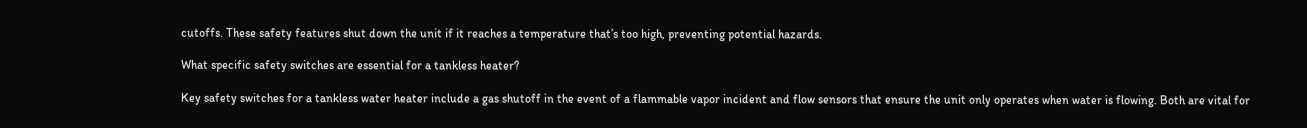cutoffs. These safety features shut down the unit if it reaches a temperature that’s too high, preventing potential hazards.

What specific safety switches are essential for a tankless heater?

Key safety switches for a tankless water heater include a gas shutoff in the event of a flammable vapor incident and flow sensors that ensure the unit only operates when water is flowing. Both are vital for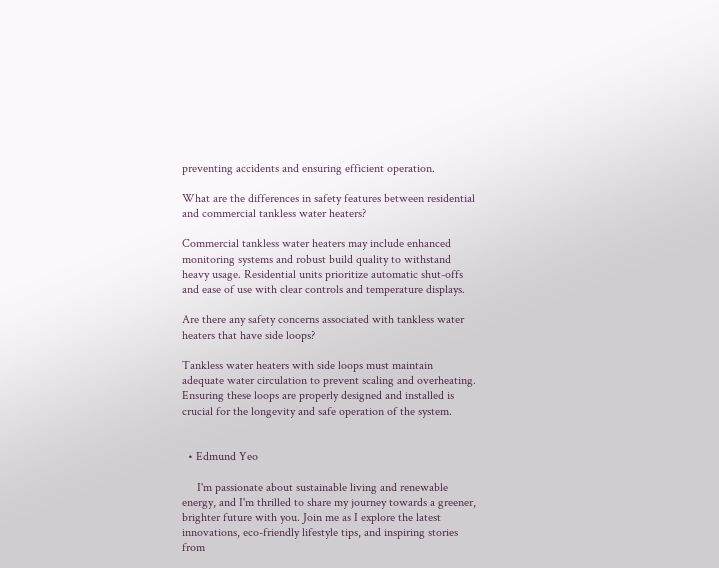preventing accidents and ensuring efficient operation.

What are the differences in safety features between residential and commercial tankless water heaters?

Commercial tankless water heaters may include enhanced monitoring systems and robust build quality to withstand heavy usage. Residential units prioritize automatic shut-offs and ease of use with clear controls and temperature displays.

Are there any safety concerns associated with tankless water heaters that have side loops?

Tankless water heaters with side loops must maintain adequate water circulation to prevent scaling and overheating. Ensuring these loops are properly designed and installed is crucial for the longevity and safe operation of the system.


  • Edmund Yeo

     I'm passionate about sustainable living and renewable energy, and I'm thrilled to share my journey towards a greener, brighter future with you. Join me as I explore the latest innovations, eco-friendly lifestyle tips, and inspiring stories from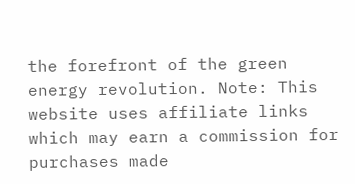the forefront of the green energy revolution. Note: This website uses affiliate links which may earn a commission for purchases made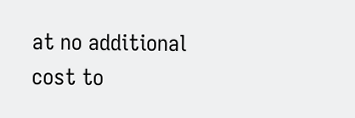at no additional cost to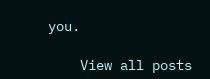you.

    View all posts